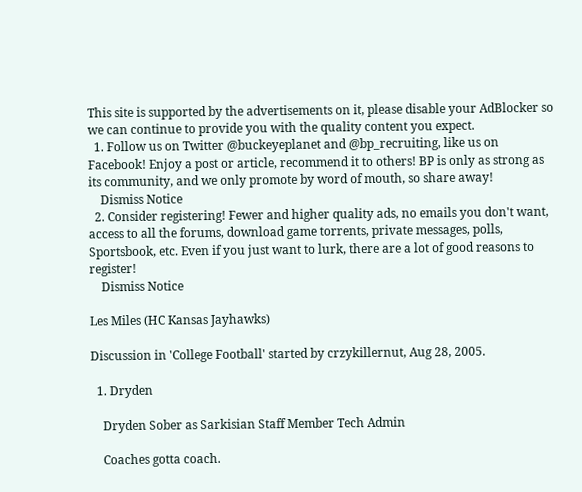This site is supported by the advertisements on it, please disable your AdBlocker so we can continue to provide you with the quality content you expect.
  1. Follow us on Twitter @buckeyeplanet and @bp_recruiting, like us on Facebook! Enjoy a post or article, recommend it to others! BP is only as strong as its community, and we only promote by word of mouth, so share away!
    Dismiss Notice
  2. Consider registering! Fewer and higher quality ads, no emails you don't want, access to all the forums, download game torrents, private messages, polls, Sportsbook, etc. Even if you just want to lurk, there are a lot of good reasons to register!
    Dismiss Notice

Les Miles (HC Kansas Jayhawks)

Discussion in 'College Football' started by crzykillernut, Aug 28, 2005.

  1. Dryden

    Dryden Sober as Sarkisian Staff Member Tech Admin

    Coaches gotta coach.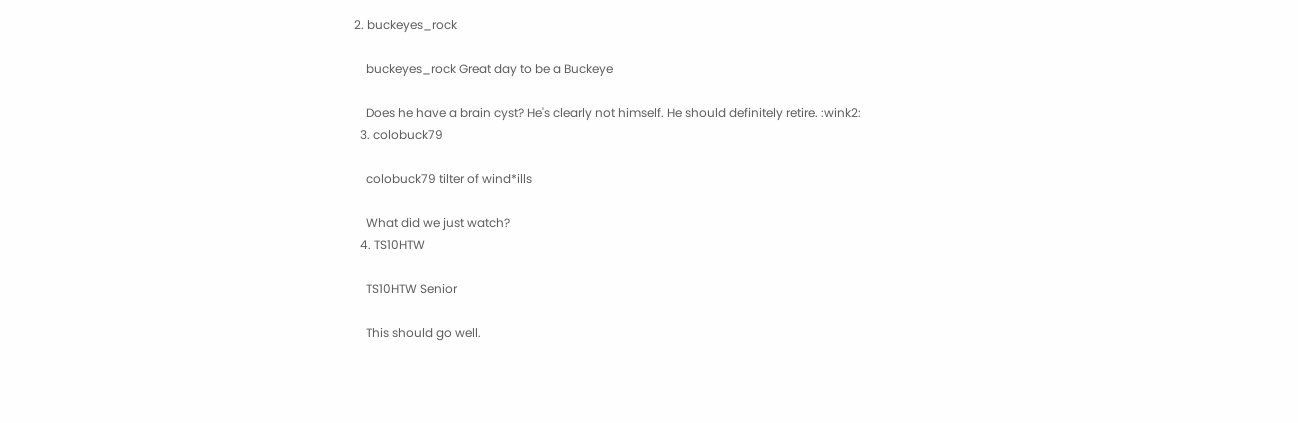2. buckeyes_rock

    buckeyes_rock Great day to be a Buckeye

    Does he have a brain cyst? He's clearly not himself. He should definitely retire. :wink2:
  3. colobuck79

    colobuck79 tilter of wind*ills

    What did we just watch?
  4. TS10HTW

    TS10HTW Senior

    This should go well.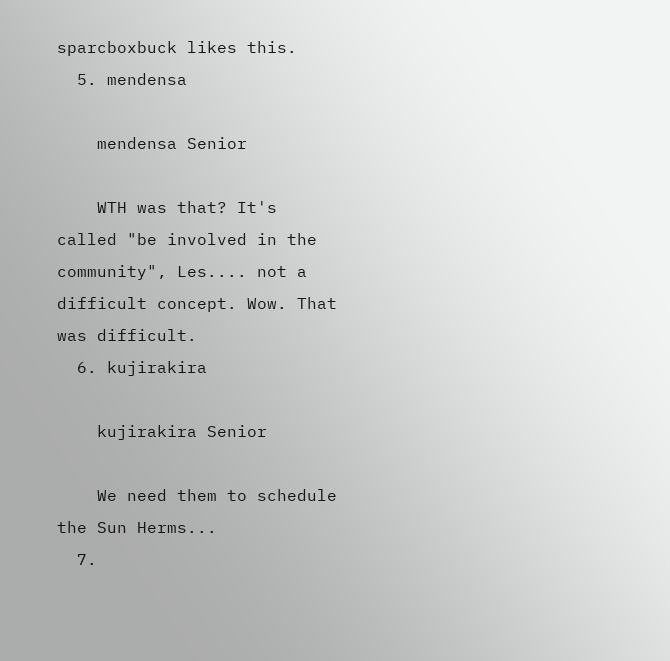sparcboxbuck likes this.
  5. mendensa

    mendensa Senior

    WTH was that? It's called "be involved in the community", Les.... not a difficult concept. Wow. That was difficult.
  6. kujirakira

    kujirakira Senior

    We need them to schedule the Sun Herms...
  7.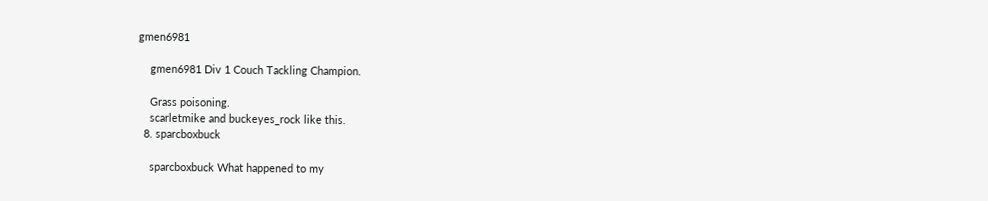gmen6981

    gmen6981 Div 1 Couch Tackling Champion.

    Grass poisoning.
    scarletmike and buckeyes_rock like this.
  8. sparcboxbuck

    sparcboxbuck What happened to my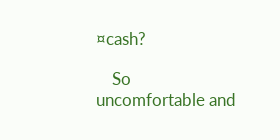¤cash?

    So uncomfortable and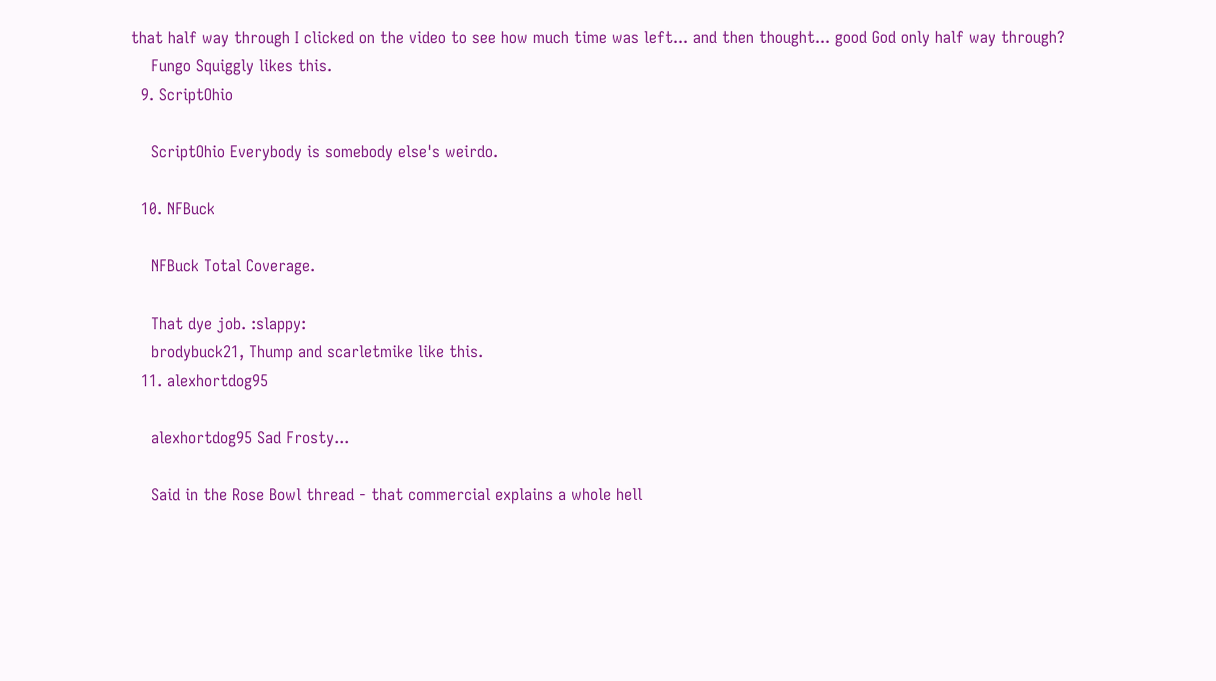that half way through I clicked on the video to see how much time was left... and then thought... good God only half way through?
    Fungo Squiggly likes this.
  9. ScriptOhio

    ScriptOhio Everybody is somebody else's weirdo.

  10. NFBuck

    NFBuck Total Coverage.

    That dye job. :slappy:
    brodybuck21, Thump and scarletmike like this.
  11. alexhortdog95

    alexhortdog95 Sad Frosty...

    Said in the Rose Bowl thread - that commercial explains a whole hell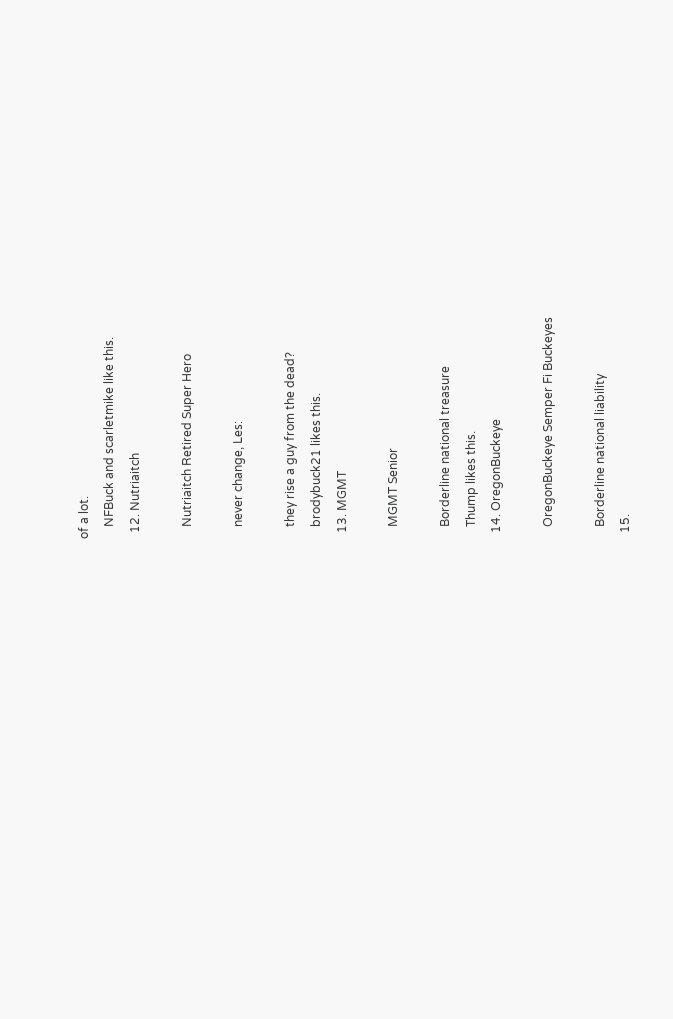of a lot.
    NFBuck and scarletmike like this.
  12. Nutriaitch

    Nutriaitch Retired Super Hero

    never change, Les:

    they rise a guy from the dead?
    brodybuck21 likes this.
  13. MGMT

    MGMT Senior

    Borderline national treasure
    Thump likes this.
  14. OregonBuckeye

    OregonBuckeye Semper Fi Buckeyes

    Borderline national liability
  15.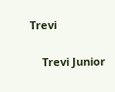Trevi

    Trevi Junior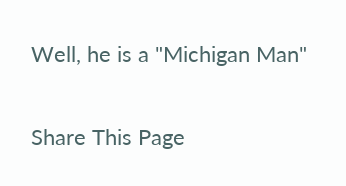Well, he is a "Michigan Man"

Share This Page